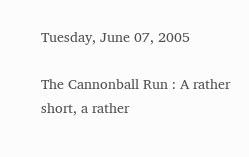Tuesday, June 07, 2005

The Cannonball Run : A rather short, a rather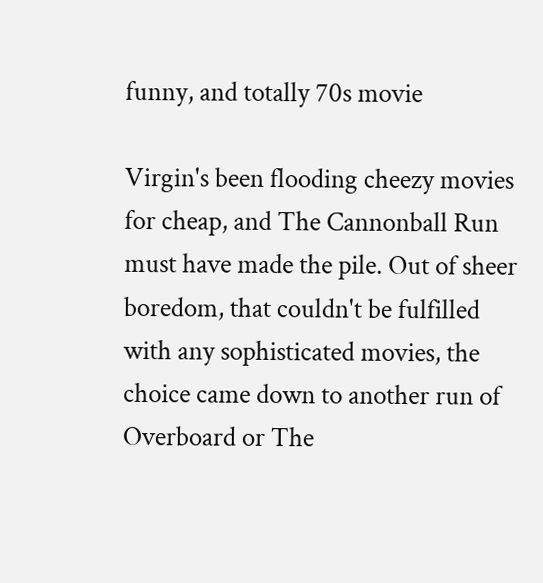funny, and totally 70s movie

Virgin's been flooding cheezy movies for cheap, and The Cannonball Run must have made the pile. Out of sheer boredom, that couldn't be fulfilled with any sophisticated movies, the choice came down to another run of Overboard or The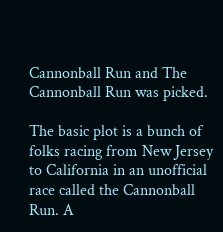Cannonball Run and The Cannonball Run was picked.

The basic plot is a bunch of folks racing from New Jersey to California in an unofficial race called the Cannonball Run. A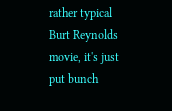rather typical Burt Reynolds movie, it's just put bunch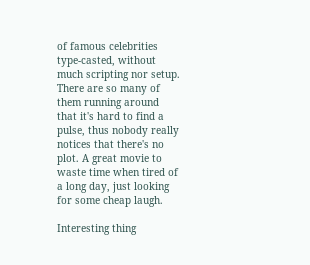of famous celebrities type-casted, without much scripting nor setup. There are so many of them running around that it's hard to find a pulse, thus nobody really notices that there's no plot. A great movie to waste time when tired of a long day, just looking for some cheap laugh.

Interesting thing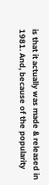is that it actually was made & released in 1981. And, because of the popularity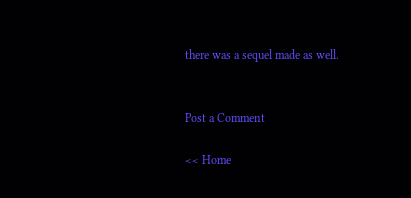there was a sequel made as well.


Post a Comment

<< Home